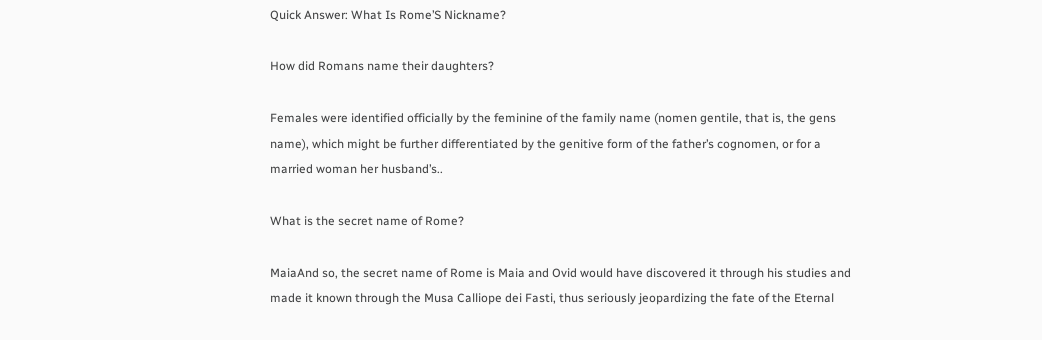Quick Answer: What Is Rome’S Nickname?

How did Romans name their daughters?

Females were identified officially by the feminine of the family name (nomen gentile, that is, the gens name), which might be further differentiated by the genitive form of the father’s cognomen, or for a married woman her husband’s..

What is the secret name of Rome?

MaiaAnd so, the secret name of Rome is Maia and Ovid would have discovered it through his studies and made it known through the Musa Calliope dei Fasti, thus seriously jeopardizing the fate of the Eternal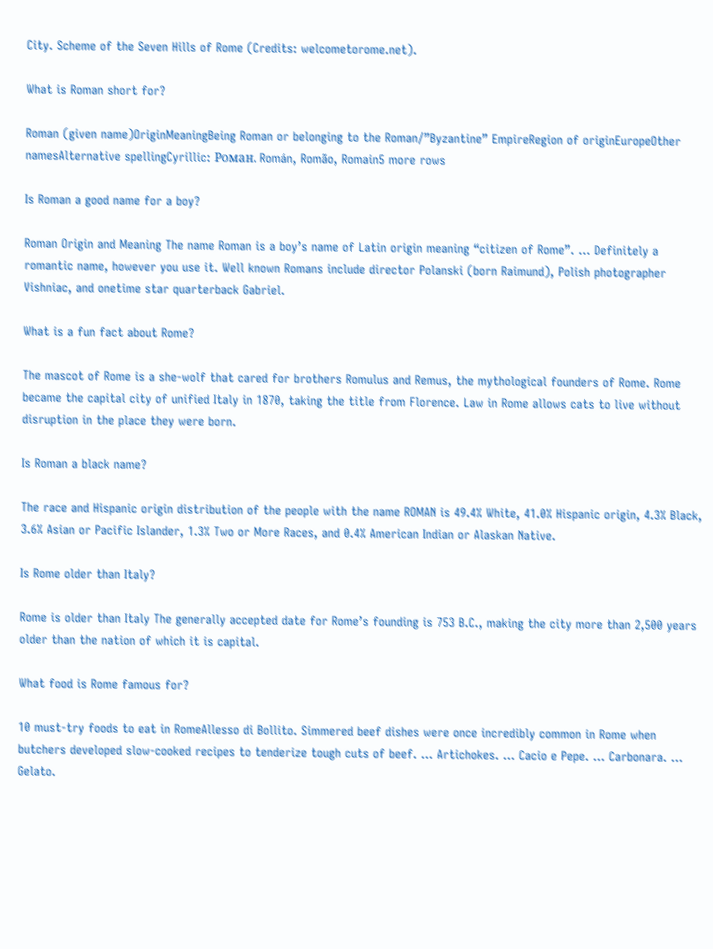City. Scheme of the Seven Hills of Rome (Credits: welcometorome.net).

What is Roman short for?

Roman (given name)OriginMeaningBeing Roman or belonging to the Roman/”Byzantine” EmpireRegion of originEuropeOther namesAlternative spellingCyrillic: Роман. Román, Romão, Romain5 more rows

Is Roman a good name for a boy?

Roman Origin and Meaning The name Roman is a boy’s name of Latin origin meaning “citizen of Rome”. … Definitely a romantic name, however you use it. Well known Romans include director Polanski (born Raimund), Polish photographer Vishniac, and onetime star quarterback Gabriel.

What is a fun fact about Rome?

The mascot of Rome is a she-wolf that cared for brothers Romulus and Remus, the mythological founders of Rome. Rome became the capital city of unified Italy in 1870, taking the title from Florence. Law in Rome allows cats to live without disruption in the place they were born.

Is Roman a black name?

The race and Hispanic origin distribution of the people with the name ROMAN is 49.4% White, 41.0% Hispanic origin, 4.3% Black, 3.6% Asian or Pacific Islander, 1.3% Two or More Races, and 0.4% American Indian or Alaskan Native.

Is Rome older than Italy?

Rome is older than Italy The generally accepted date for Rome’s founding is 753 B.C., making the city more than 2,500 years older than the nation of which it is capital.

What food is Rome famous for?

10 must-try foods to eat in RomeAllesso di Bollito. Simmered beef dishes were once incredibly common in Rome when butchers developed slow-cooked recipes to tenderize tough cuts of beef. … Artichokes. … Cacio e Pepe. … Carbonara. … Gelato.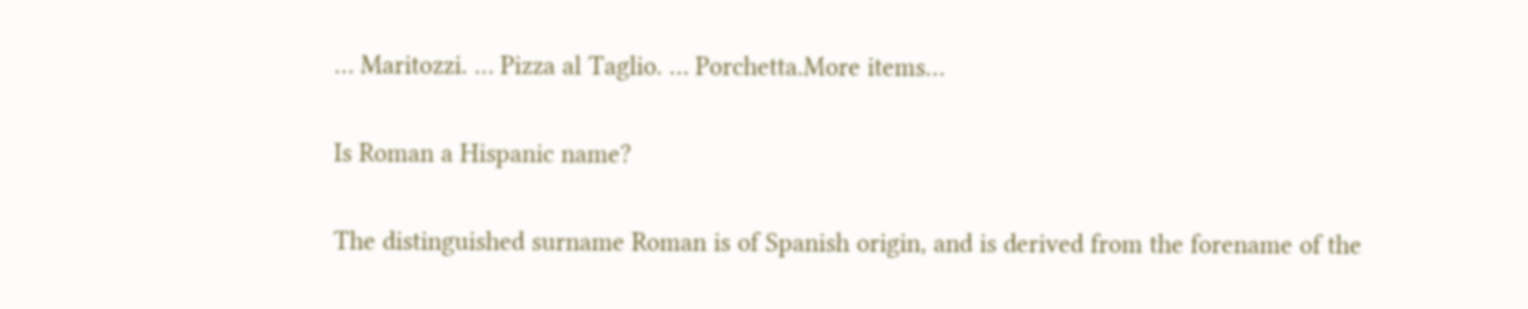… Maritozzi. … Pizza al Taglio. … Porchetta.More items…

Is Roman a Hispanic name?

The distinguished surname Roman is of Spanish origin, and is derived from the forename of the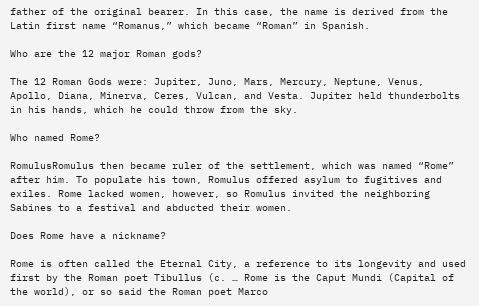father of the original bearer. In this case, the name is derived from the Latin first name “Romanus,” which became “Roman” in Spanish.

Who are the 12 major Roman gods?

The 12 Roman Gods were: Jupiter, Juno, Mars, Mercury, Neptune, Venus, Apollo, Diana, Minerva, Ceres, Vulcan, and Vesta. Jupiter held thunderbolts in his hands, which he could throw from the sky.

Who named Rome?

RomulusRomulus then became ruler of the settlement, which was named “Rome” after him. To populate his town, Romulus offered asylum to fugitives and exiles. Rome lacked women, however, so Romulus invited the neighboring Sabines to a festival and abducted their women.

Does Rome have a nickname?

Rome is often called the Eternal City, a reference to its longevity and used first by the Roman poet Tibullus (c. … Rome is the Caput Mundi (Capital of the world), or so said the Roman poet Marco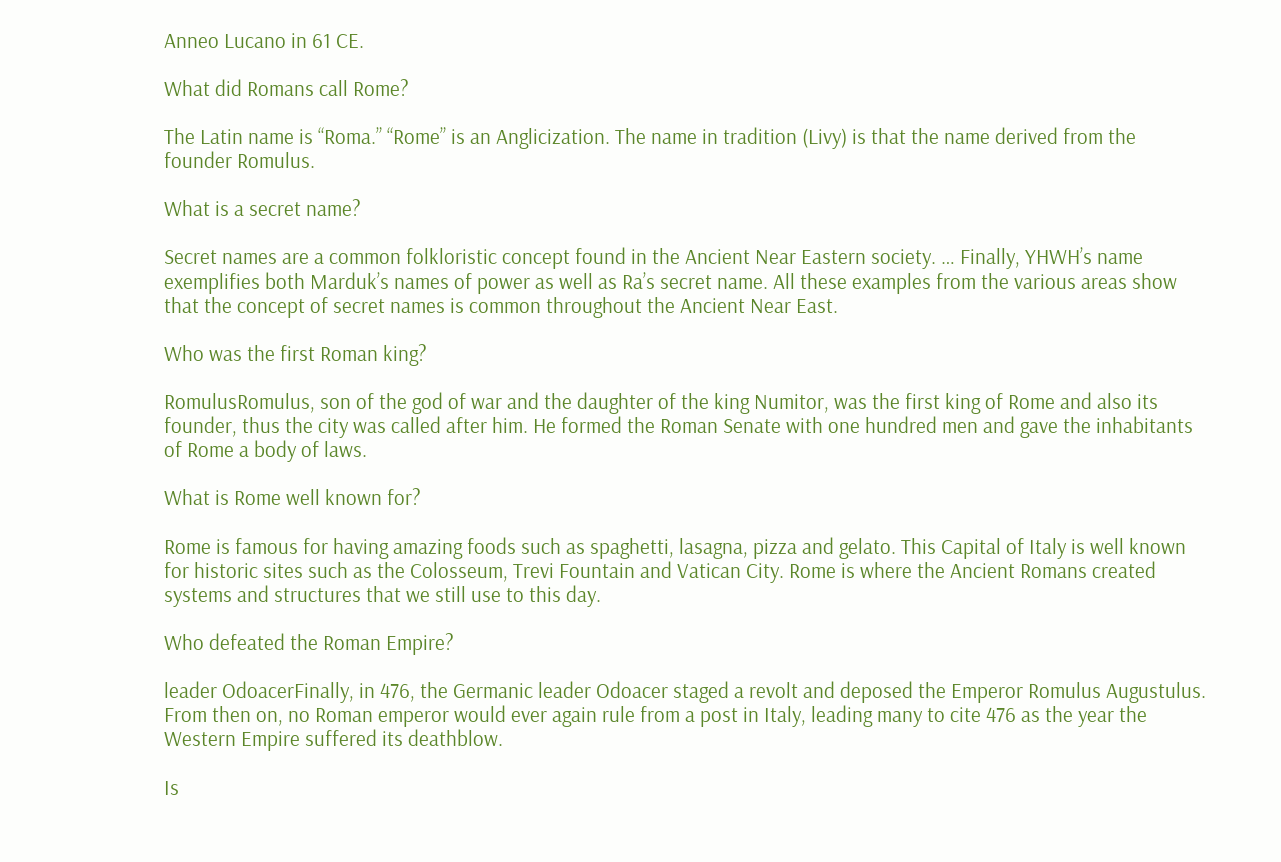Anneo Lucano in 61 CE.

What did Romans call Rome?

The Latin name is “Roma.” “Rome” is an Anglicization. The name in tradition (Livy) is that the name derived from the founder Romulus.

What is a secret name?

Secret names are a common folkloristic concept found in the Ancient Near Eastern society. … Finally, YHWH’s name exemplifies both Marduk’s names of power as well as Ra’s secret name. All these examples from the various areas show that the concept of secret names is common throughout the Ancient Near East.

Who was the first Roman king?

RomulusRomulus, son of the god of war and the daughter of the king Numitor, was the first king of Rome and also its founder, thus the city was called after him. He formed the Roman Senate with one hundred men and gave the inhabitants of Rome a body of laws.

What is Rome well known for?

Rome is famous for having amazing foods such as spaghetti, lasagna, pizza and gelato. This Capital of Italy is well known for historic sites such as the Colosseum, Trevi Fountain and Vatican City. Rome is where the Ancient Romans created systems and structures that we still use to this day.

Who defeated the Roman Empire?

leader OdoacerFinally, in 476, the Germanic leader Odoacer staged a revolt and deposed the Emperor Romulus Augustulus. From then on, no Roman emperor would ever again rule from a post in Italy, leading many to cite 476 as the year the Western Empire suffered its deathblow.

Is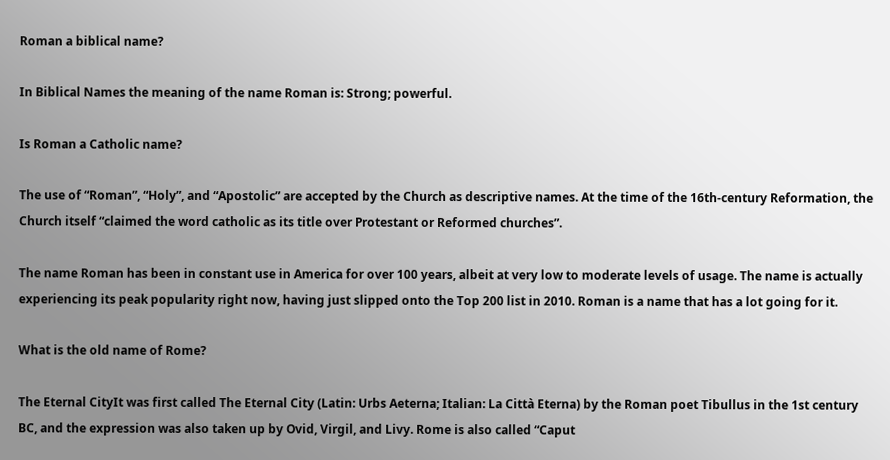Roman a biblical name?

In Biblical Names the meaning of the name Roman is: Strong; powerful.

Is Roman a Catholic name?

The use of “Roman”, “Holy”, and “Apostolic” are accepted by the Church as descriptive names. At the time of the 16th-century Reformation, the Church itself “claimed the word catholic as its title over Protestant or Reformed churches”.

The name Roman has been in constant use in America for over 100 years, albeit at very low to moderate levels of usage. The name is actually experiencing its peak popularity right now, having just slipped onto the Top 200 list in 2010. Roman is a name that has a lot going for it.

What is the old name of Rome?

The Eternal CityIt was first called The Eternal City (Latin: Urbs Aeterna; Italian: La Città Eterna) by the Roman poet Tibullus in the 1st century BC, and the expression was also taken up by Ovid, Virgil, and Livy. Rome is also called “Caput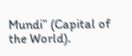Mundi” (Capital of the World).